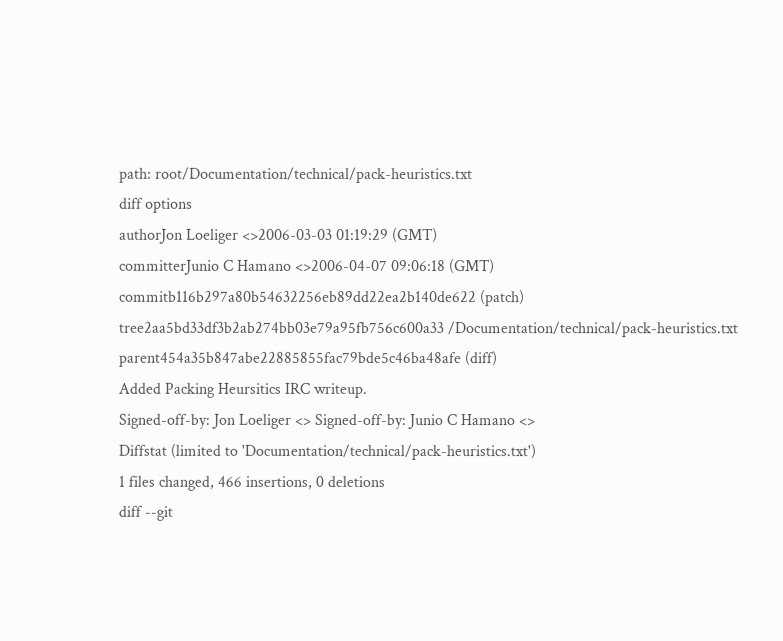path: root/Documentation/technical/pack-heuristics.txt
diff options
authorJon Loeliger <>2006-03-03 01:19:29 (GMT)
committerJunio C Hamano <>2006-04-07 09:06:18 (GMT)
commitb116b297a80b54632256eb89dd22ea2b140de622 (patch)
tree2aa5bd33df3b2ab274bb03e79a95fb756c600a33 /Documentation/technical/pack-heuristics.txt
parent454a35b847abe22885855fac79bde5c46ba48afe (diff)
Added Packing Heursitics IRC writeup.
Signed-off-by: Jon Loeliger <> Signed-off-by: Junio C Hamano <>
Diffstat (limited to 'Documentation/technical/pack-heuristics.txt')
1 files changed, 466 insertions, 0 deletions
diff --git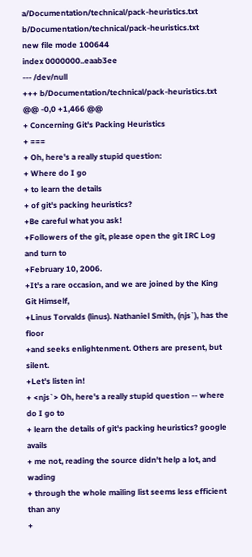a/Documentation/technical/pack-heuristics.txt b/Documentation/technical/pack-heuristics.txt
new file mode 100644
index 0000000..eaab3ee
--- /dev/null
+++ b/Documentation/technical/pack-heuristics.txt
@@ -0,0 +1,466 @@
+ Concerning Git's Packing Heuristics
+ ===
+ Oh, here's a really stupid question:
+ Where do I go
+ to learn the details
+ of git's packing heuristics?
+Be careful what you ask!
+Followers of the git, please open the git IRC Log and turn to
+February 10, 2006.
+It's a rare occasion, and we are joined by the King Git Himself,
+Linus Torvalds (linus). Nathaniel Smith, (njs`), has the floor
+and seeks enlightenment. Others are present, but silent.
+Let's listen in!
+ <njs`> Oh, here's a really stupid question -- where do I go to
+ learn the details of git's packing heuristics? google avails
+ me not, reading the source didn't help a lot, and wading
+ through the whole mailing list seems less efficient than any
+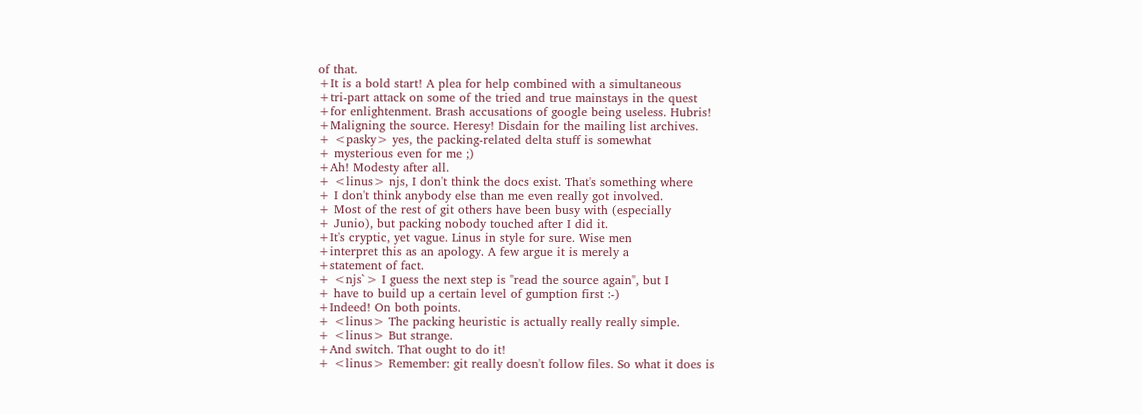of that.
+It is a bold start! A plea for help combined with a simultaneous
+tri-part attack on some of the tried and true mainstays in the quest
+for enlightenment. Brash accusations of google being useless. Hubris!
+Maligning the source. Heresy! Disdain for the mailing list archives.
+ <pasky> yes, the packing-related delta stuff is somewhat
+ mysterious even for me ;)
+Ah! Modesty after all.
+ <linus> njs, I don't think the docs exist. That's something where
+ I don't think anybody else than me even really got involved.
+ Most of the rest of git others have been busy with (especially
+ Junio), but packing nobody touched after I did it.
+It's cryptic, yet vague. Linus in style for sure. Wise men
+interpret this as an apology. A few argue it is merely a
+statement of fact.
+ <njs`> I guess the next step is "read the source again", but I
+ have to build up a certain level of gumption first :-)
+Indeed! On both points.
+ <linus> The packing heuristic is actually really really simple.
+ <linus> But strange.
+And switch. That ought to do it!
+ <linus> Remember: git really doesn't follow files. So what it does is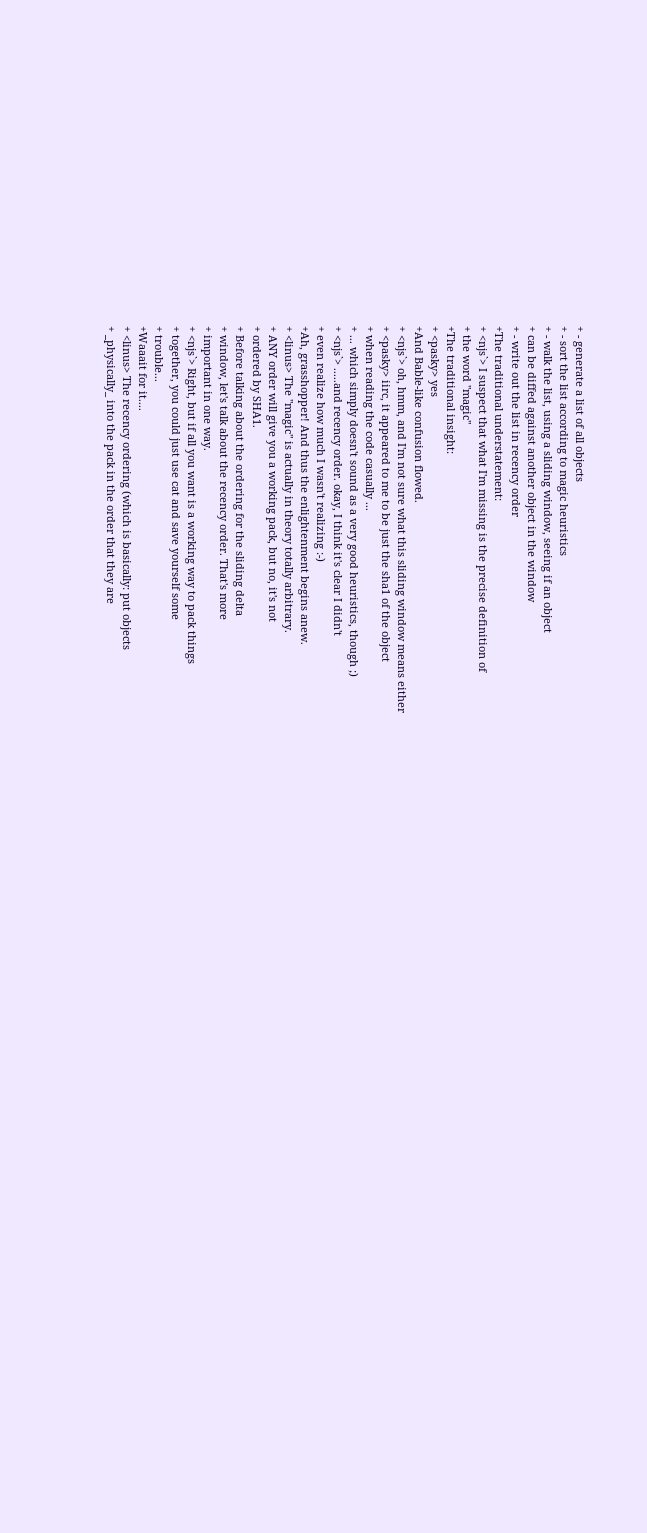+ - generate a list of all objects
+ - sort the list according to magic heuristics
+ - walk the list, using a sliding window, seeing if an object
+ can be diffed against another object in the window
+ - write out the list in recency order
+The traditional understatement:
+ <njs`> I suspect that what I'm missing is the precise definition of
+ the word "magic"
+The traditional insight:
+ <pasky> yes
+And Bable-like confusion flowed.
+ <njs`> oh, hmm, and I'm not sure what this sliding window means either
+ <pasky> iirc, it appeared to me to be just the sha1 of the object
+ when reading the code casually ...
+ ... which simply doesn't sound as a very good heuristics, though ;)
+ <njs`> .....and recency order. okay, I think it's clear I didn't
+ even realize how much I wasn't realizing :-)
+Ah, grasshopper! And thus the enlightenment begins anew.
+ <linus> The "magic" is actually in theory totally arbitrary.
+ ANY order will give you a working pack, but no, it's not
+ ordered by SHA1.
+ Before talking about the ordering for the sliding delta
+ window, let's talk about the recency order. That's more
+ important in one way.
+ <njs`> Right, but if all you want is a working way to pack things
+ together, you could just use cat and save yourself some
+ trouble...
+Waaait for it....
+ <linus> The recency ordering (which is basically: put objects
+ _physically_ into the pack in the order that they are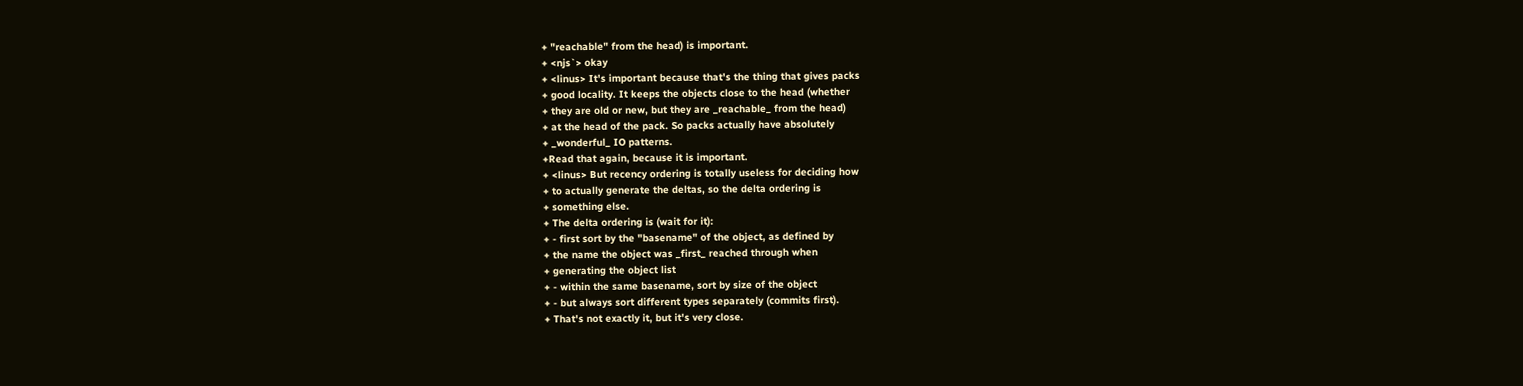+ "reachable" from the head) is important.
+ <njs`> okay
+ <linus> It's important because that's the thing that gives packs
+ good locality. It keeps the objects close to the head (whether
+ they are old or new, but they are _reachable_ from the head)
+ at the head of the pack. So packs actually have absolutely
+ _wonderful_ IO patterns.
+Read that again, because it is important.
+ <linus> But recency ordering is totally useless for deciding how
+ to actually generate the deltas, so the delta ordering is
+ something else.
+ The delta ordering is (wait for it):
+ - first sort by the "basename" of the object, as defined by
+ the name the object was _first_ reached through when
+ generating the object list
+ - within the same basename, sort by size of the object
+ - but always sort different types separately (commits first).
+ That's not exactly it, but it's very close.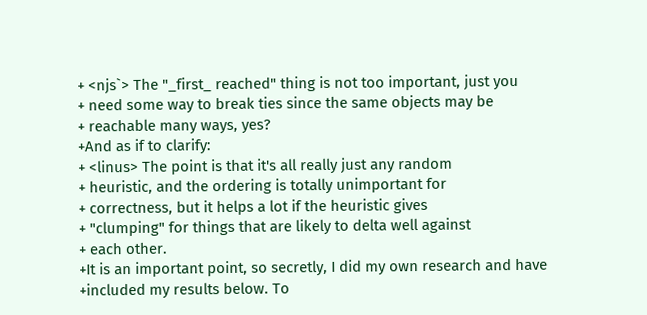+ <njs`> The "_first_ reached" thing is not too important, just you
+ need some way to break ties since the same objects may be
+ reachable many ways, yes?
+And as if to clarify:
+ <linus> The point is that it's all really just any random
+ heuristic, and the ordering is totally unimportant for
+ correctness, but it helps a lot if the heuristic gives
+ "clumping" for things that are likely to delta well against
+ each other.
+It is an important point, so secretly, I did my own research and have
+included my results below. To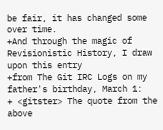be fair, it has changed some over time.
+And through the magic of Revisionistic History, I draw upon this entry
+from The Git IRC Logs on my father's birthday, March 1:
+ <gitster> The quote from the above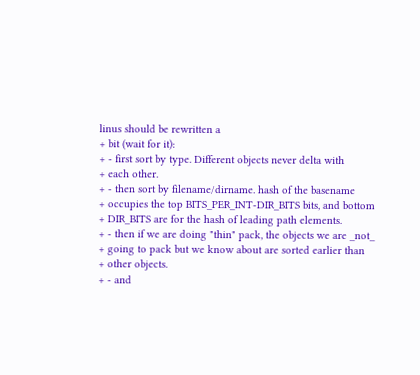linus should be rewritten a
+ bit (wait for it):
+ - first sort by type. Different objects never delta with
+ each other.
+ - then sort by filename/dirname. hash of the basename
+ occupies the top BITS_PER_INT-DIR_BITS bits, and bottom
+ DIR_BITS are for the hash of leading path elements.
+ - then if we are doing "thin" pack, the objects we are _not_
+ going to pack but we know about are sorted earlier than
+ other objects.
+ - and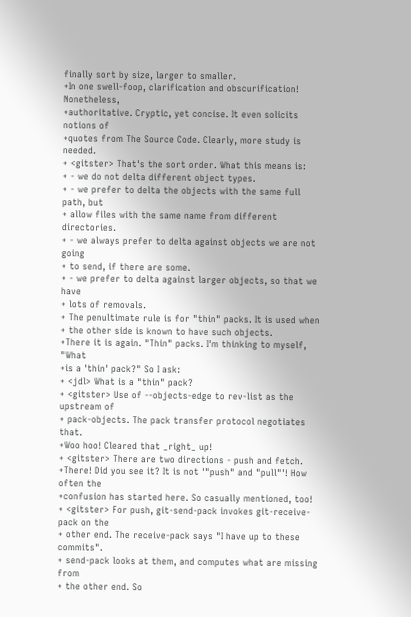finally sort by size, larger to smaller.
+In one swell-foop, clarification and obscurification! Nonetheless,
+authoritative. Cryptic, yet concise. It even solicits notions of
+quotes from The Source Code. Clearly, more study is needed.
+ <gitster> That's the sort order. What this means is:
+ - we do not delta different object types.
+ - we prefer to delta the objects with the same full path, but
+ allow files with the same name from different directories.
+ - we always prefer to delta against objects we are not going
+ to send, if there are some.
+ - we prefer to delta against larger objects, so that we have
+ lots of removals.
+ The penultimate rule is for "thin" packs. It is used when
+ the other side is known to have such objects.
+There it is again. "Thin" packs. I'm thinking to myself, "What
+is a 'thin' pack?" So I ask:
+ <jdl> What is a "thin" pack?
+ <gitster> Use of --objects-edge to rev-list as the upstream of
+ pack-objects. The pack transfer protocol negotiates that.
+Woo hoo! Cleared that _right_ up!
+ <gitster> There are two directions - push and fetch.
+There! Did you see it? It is not '"push" and "pull"'! How often the
+confusion has started here. So casually mentioned, too!
+ <gitster> For push, git-send-pack invokes git-receive-pack on the
+ other end. The receive-pack says "I have up to these commits".
+ send-pack looks at them, and computes what are missing from
+ the other end. So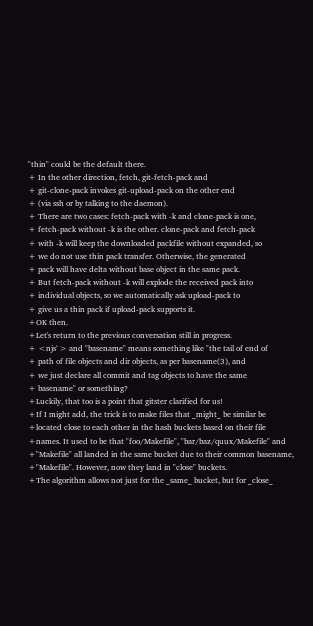"thin" could be the default there.
+ In the other direction, fetch, git-fetch-pack and
+ git-clone-pack invokes git-upload-pack on the other end
+ (via ssh or by talking to the daemon).
+ There are two cases: fetch-pack with -k and clone-pack is one,
+ fetch-pack without -k is the other. clone-pack and fetch-pack
+ with -k will keep the downloaded packfile without expanded, so
+ we do not use thin pack transfer. Otherwise, the generated
+ pack will have delta without base object in the same pack.
+ But fetch-pack without -k will explode the received pack into
+ individual objects, so we automatically ask upload-pack to
+ give us a thin pack if upload-pack supports it.
+OK then.
+Let's return to the previous conversation still in progress.
+ <njs`> and "basename" means something like "the tail of end of
+ path of file objects and dir objects, as per basename(3), and
+ we just declare all commit and tag objects to have the same
+ basename" or something?
+Luckily, that too is a point that gitster clarified for us!
+If I might add, the trick is to make files that _might_ be similar be
+located close to each other in the hash buckets based on their file
+names. It used to be that "foo/Makefile", "bar/baz/quux/Makefile" and
+"Makefile" all landed in the same bucket due to their common basename,
+"Makefile". However, now they land in "close" buckets.
+The algorithm allows not just for the _same_ bucket, but for _close_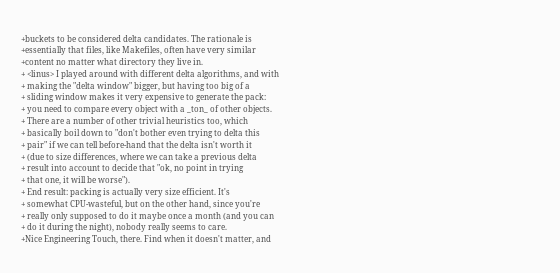+buckets to be considered delta candidates. The rationale is
+essentially that files, like Makefiles, often have very similar
+content no matter what directory they live in.
+ <linus> I played around with different delta algorithms, and with
+ making the "delta window" bigger, but having too big of a
+ sliding window makes it very expensive to generate the pack:
+ you need to compare every object with a _ton_ of other objects.
+ There are a number of other trivial heuristics too, which
+ basically boil down to "don't bother even trying to delta this
+ pair" if we can tell before-hand that the delta isn't worth it
+ (due to size differences, where we can take a previous delta
+ result into account to decide that "ok, no point in trying
+ that one, it will be worse").
+ End result: packing is actually very size efficient. It's
+ somewhat CPU-wasteful, but on the other hand, since you're
+ really only supposed to do it maybe once a month (and you can
+ do it during the night), nobody really seems to care.
+Nice Engineering Touch, there. Find when it doesn't matter, and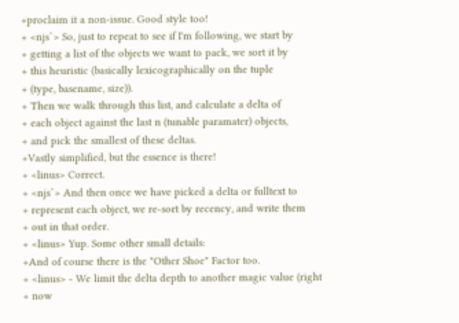+proclaim it a non-issue. Good style too!
+ <njs`> So, just to repeat to see if I'm following, we start by
+ getting a list of the objects we want to pack, we sort it by
+ this heuristic (basically lexicographically on the tuple
+ (type, basename, size)).
+ Then we walk through this list, and calculate a delta of
+ each object against the last n (tunable paramater) objects,
+ and pick the smallest of these deltas.
+Vastly simplified, but the essence is there!
+ <linus> Correct.
+ <njs`> And then once we have picked a delta or fulltext to
+ represent each object, we re-sort by recency, and write them
+ out in that order.
+ <linus> Yup. Some other small details:
+And of course there is the "Other Shoe" Factor too.
+ <linus> - We limit the delta depth to another magic value (right
+ now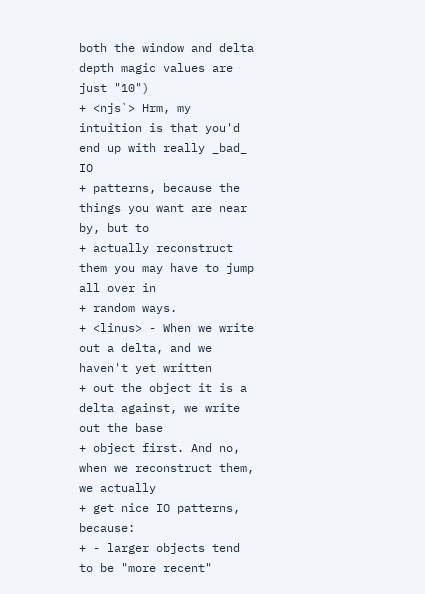both the window and delta depth magic values are just "10")
+ <njs`> Hrm, my intuition is that you'd end up with really _bad_ IO
+ patterns, because the things you want are near by, but to
+ actually reconstruct them you may have to jump all over in
+ random ways.
+ <linus> - When we write out a delta, and we haven't yet written
+ out the object it is a delta against, we write out the base
+ object first. And no, when we reconstruct them, we actually
+ get nice IO patterns, because:
+ - larger objects tend to be "more recent"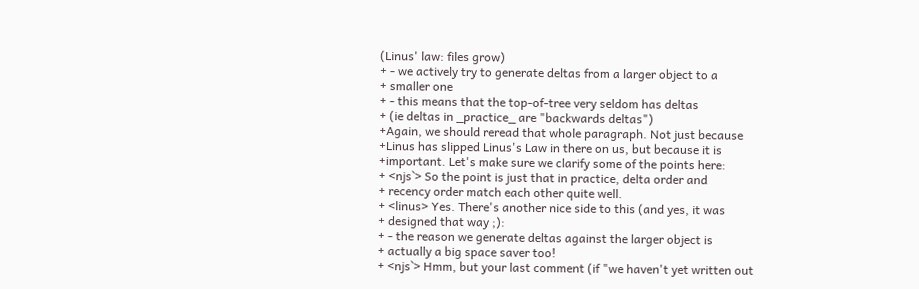(Linus' law: files grow)
+ - we actively try to generate deltas from a larger object to a
+ smaller one
+ - this means that the top-of-tree very seldom has deltas
+ (ie deltas in _practice_ are "backwards deltas")
+Again, we should reread that whole paragraph. Not just because
+Linus has slipped Linus's Law in there on us, but because it is
+important. Let's make sure we clarify some of the points here:
+ <njs`> So the point is just that in practice, delta order and
+ recency order match each other quite well.
+ <linus> Yes. There's another nice side to this (and yes, it was
+ designed that way ;):
+ - the reason we generate deltas against the larger object is
+ actually a big space saver too!
+ <njs`> Hmm, but your last comment (if "we haven't yet written out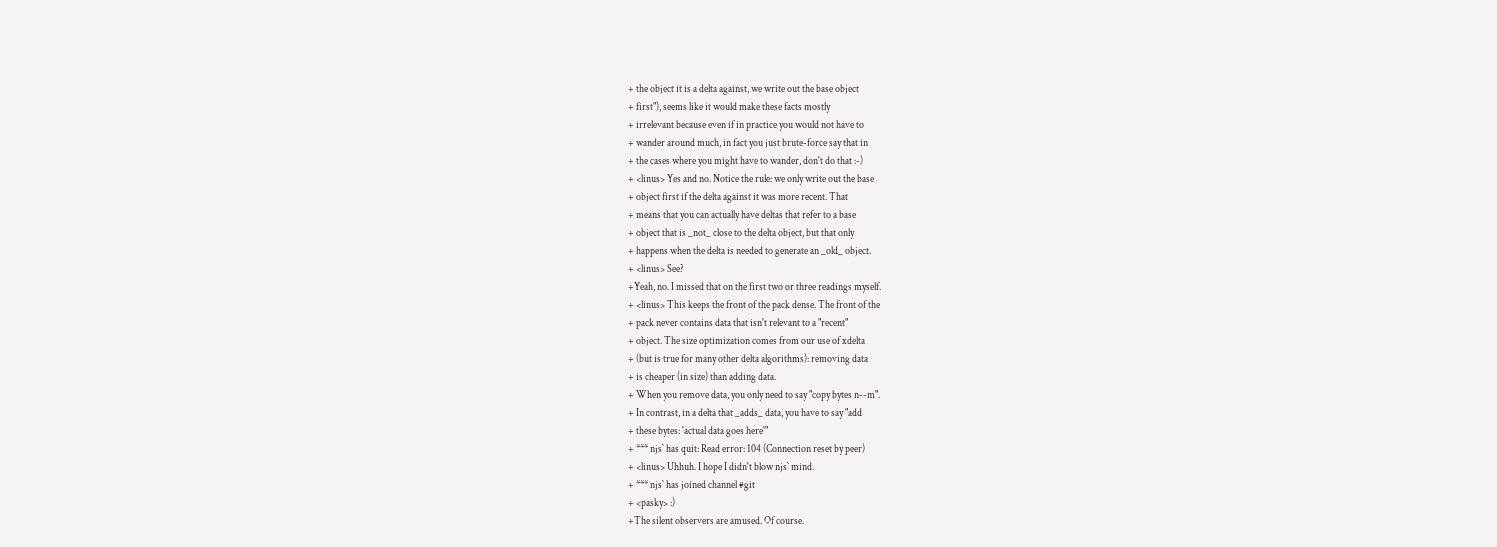+ the object it is a delta against, we write out the base object
+ first"), seems like it would make these facts mostly
+ irrelevant because even if in practice you would not have to
+ wander around much, in fact you just brute-force say that in
+ the cases where you might have to wander, don't do that :-)
+ <linus> Yes and no. Notice the rule: we only write out the base
+ object first if the delta against it was more recent. That
+ means that you can actually have deltas that refer to a base
+ object that is _not_ close to the delta object, but that only
+ happens when the delta is needed to generate an _old_ object.
+ <linus> See?
+Yeah, no. I missed that on the first two or three readings myself.
+ <linus> This keeps the front of the pack dense. The front of the
+ pack never contains data that isn't relevant to a "recent"
+ object. The size optimization comes from our use of xdelta
+ (but is true for many other delta algorithms): removing data
+ is cheaper (in size) than adding data.
+ When you remove data, you only need to say "copy bytes n--m".
+ In contrast, in a delta that _adds_ data, you have to say "add
+ these bytes: 'actual data goes here'"
+ *** njs` has quit: Read error: 104 (Connection reset by peer)
+ <linus> Uhhuh. I hope I didn't blow njs` mind.
+ *** njs` has joined channel #git
+ <pasky> :)
+The silent observers are amused. Of course.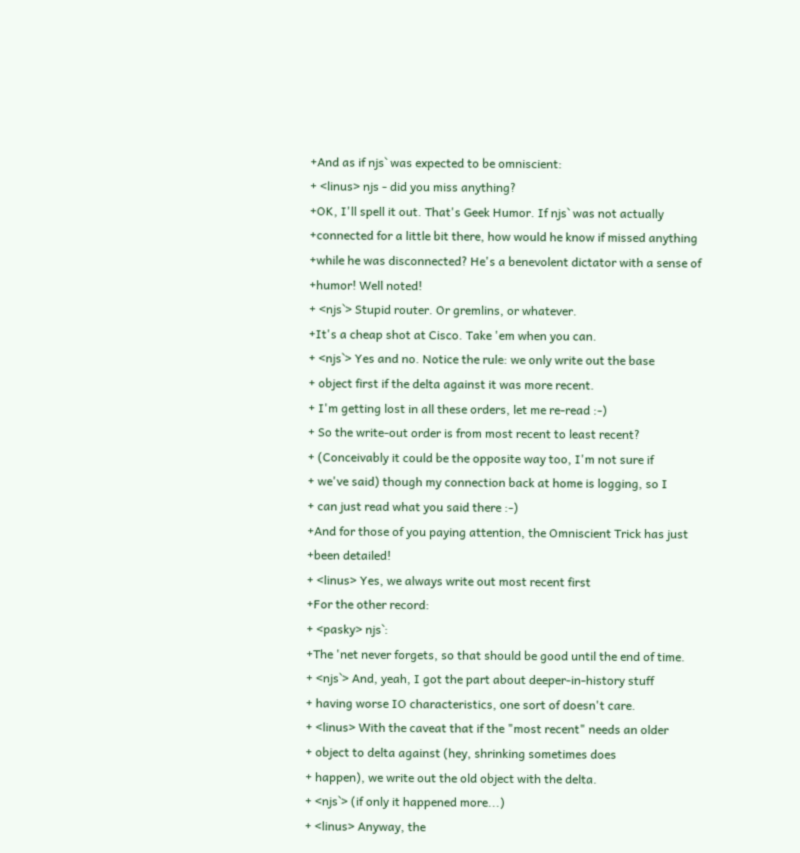+And as if njs` was expected to be omniscient:
+ <linus> njs - did you miss anything?
+OK, I'll spell it out. That's Geek Humor. If njs` was not actually
+connected for a little bit there, how would he know if missed anything
+while he was disconnected? He's a benevolent dictator with a sense of
+humor! Well noted!
+ <njs`> Stupid router. Or gremlins, or whatever.
+It's a cheap shot at Cisco. Take 'em when you can.
+ <njs`> Yes and no. Notice the rule: we only write out the base
+ object first if the delta against it was more recent.
+ I'm getting lost in all these orders, let me re-read :-)
+ So the write-out order is from most recent to least recent?
+ (Conceivably it could be the opposite way too, I'm not sure if
+ we've said) though my connection back at home is logging, so I
+ can just read what you said there :-)
+And for those of you paying attention, the Omniscient Trick has just
+been detailed!
+ <linus> Yes, we always write out most recent first
+For the other record:
+ <pasky> njs`:
+The 'net never forgets, so that should be good until the end of time.
+ <njs`> And, yeah, I got the part about deeper-in-history stuff
+ having worse IO characteristics, one sort of doesn't care.
+ <linus> With the caveat that if the "most recent" needs an older
+ object to delta against (hey, shrinking sometimes does
+ happen), we write out the old object with the delta.
+ <njs`> (if only it happened more...)
+ <linus> Anyway, the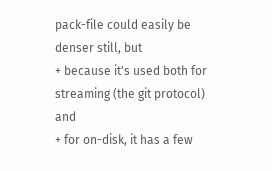pack-file could easily be denser still, but
+ because it's used both for streaming (the git protocol) and
+ for on-disk, it has a few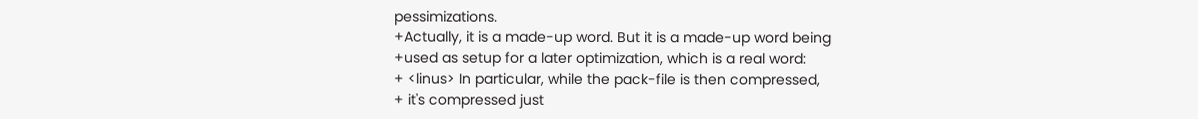pessimizations.
+Actually, it is a made-up word. But it is a made-up word being
+used as setup for a later optimization, which is a real word:
+ <linus> In particular, while the pack-file is then compressed,
+ it's compressed just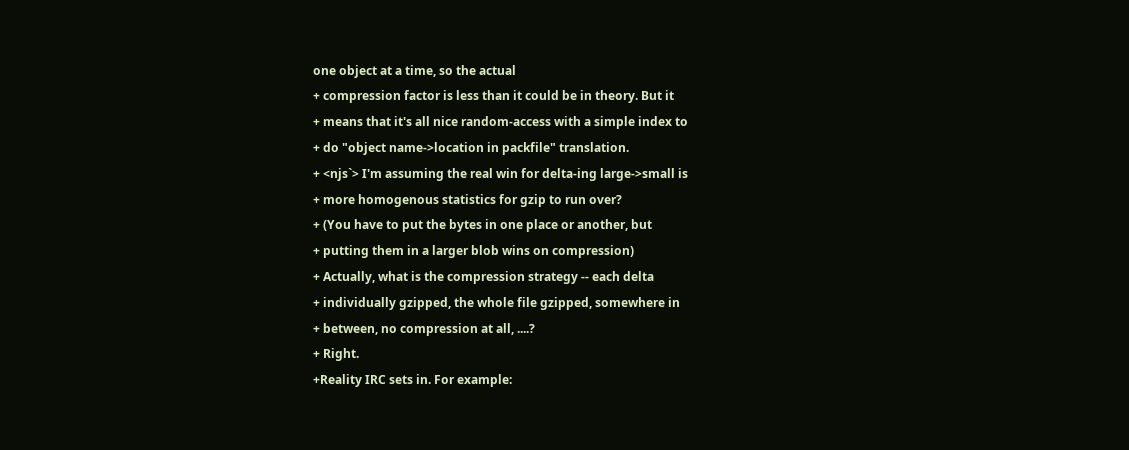one object at a time, so the actual
+ compression factor is less than it could be in theory. But it
+ means that it's all nice random-access with a simple index to
+ do "object name->location in packfile" translation.
+ <njs`> I'm assuming the real win for delta-ing large->small is
+ more homogenous statistics for gzip to run over?
+ (You have to put the bytes in one place or another, but
+ putting them in a larger blob wins on compression)
+ Actually, what is the compression strategy -- each delta
+ individually gzipped, the whole file gzipped, somewhere in
+ between, no compression at all, ....?
+ Right.
+Reality IRC sets in. For example: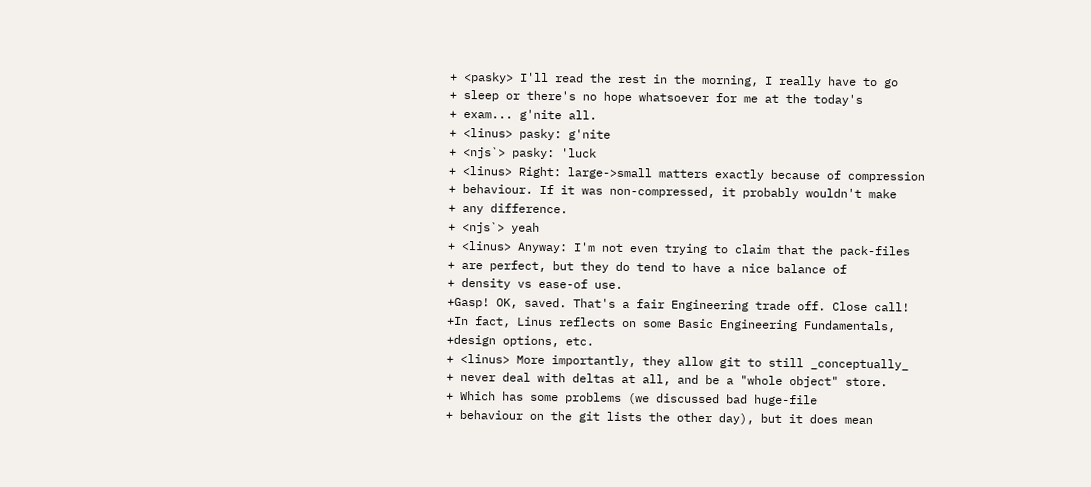+ <pasky> I'll read the rest in the morning, I really have to go
+ sleep or there's no hope whatsoever for me at the today's
+ exam... g'nite all.
+ <linus> pasky: g'nite
+ <njs`> pasky: 'luck
+ <linus> Right: large->small matters exactly because of compression
+ behaviour. If it was non-compressed, it probably wouldn't make
+ any difference.
+ <njs`> yeah
+ <linus> Anyway: I'm not even trying to claim that the pack-files
+ are perfect, but they do tend to have a nice balance of
+ density vs ease-of use.
+Gasp! OK, saved. That's a fair Engineering trade off. Close call!
+In fact, Linus reflects on some Basic Engineering Fundamentals,
+design options, etc.
+ <linus> More importantly, they allow git to still _conceptually_
+ never deal with deltas at all, and be a "whole object" store.
+ Which has some problems (we discussed bad huge-file
+ behaviour on the git lists the other day), but it does mean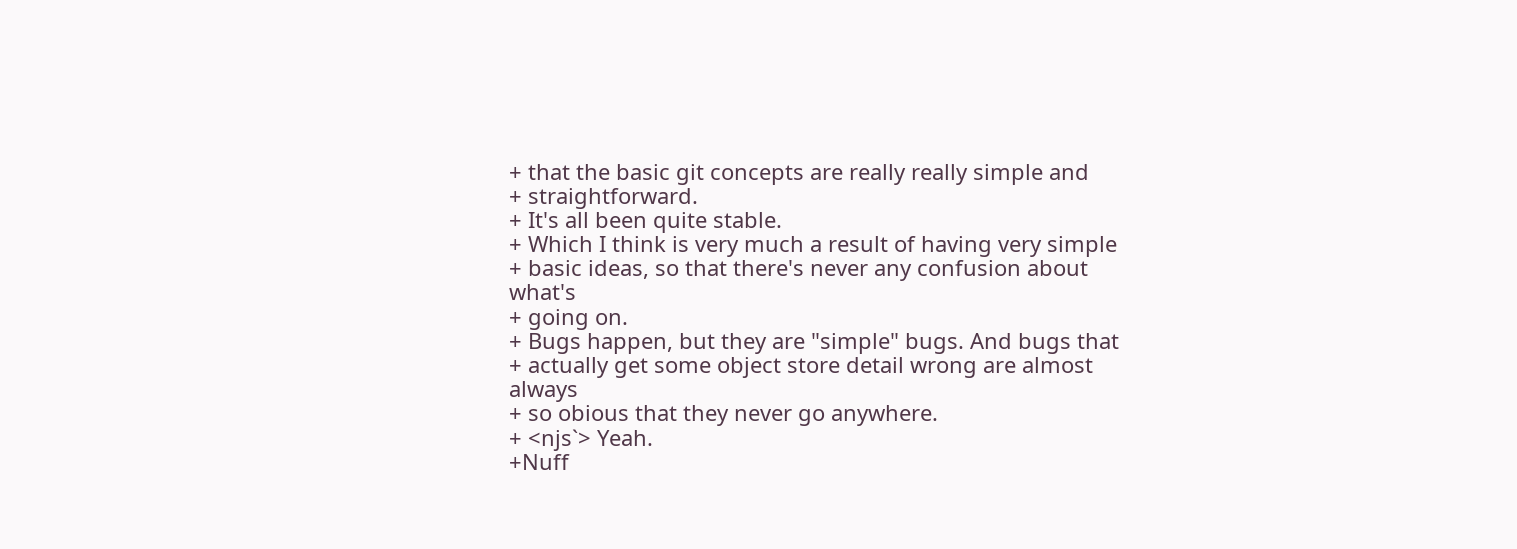+ that the basic git concepts are really really simple and
+ straightforward.
+ It's all been quite stable.
+ Which I think is very much a result of having very simple
+ basic ideas, so that there's never any confusion about what's
+ going on.
+ Bugs happen, but they are "simple" bugs. And bugs that
+ actually get some object store detail wrong are almost always
+ so obious that they never go anywhere.
+ <njs`> Yeah.
+Nuff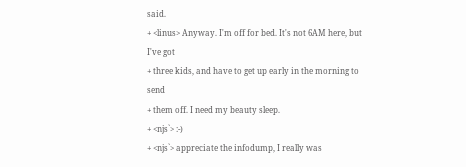said.
+ <linus> Anyway. I'm off for bed. It's not 6AM here, but I've got
+ three kids, and have to get up early in the morning to send
+ them off. I need my beauty sleep.
+ <njs`> :-)
+ <njs`> appreciate the infodump, I really was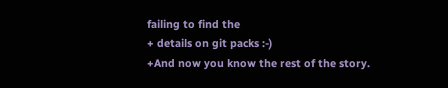failing to find the
+ details on git packs :-)
+And now you know the rest of the story.